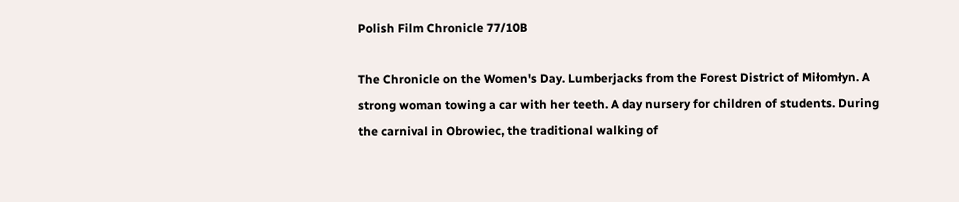Polish Film Chronicle 77/10B

The Chronicle on the Women's Day. Lumberjacks from the Forest District of Miłomłyn. A strong woman towing a car with her teeth. A day nursery for children of students. During the carnival in Obrowiec, the traditional walking of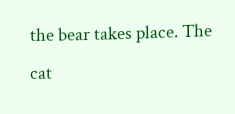the bear takes place. The cat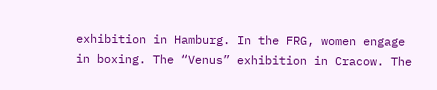exhibition in Hamburg. In the FRG, women engage in boxing. The “Venus” exhibition in Cracow. The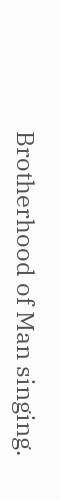Brotherhood of Man singing.